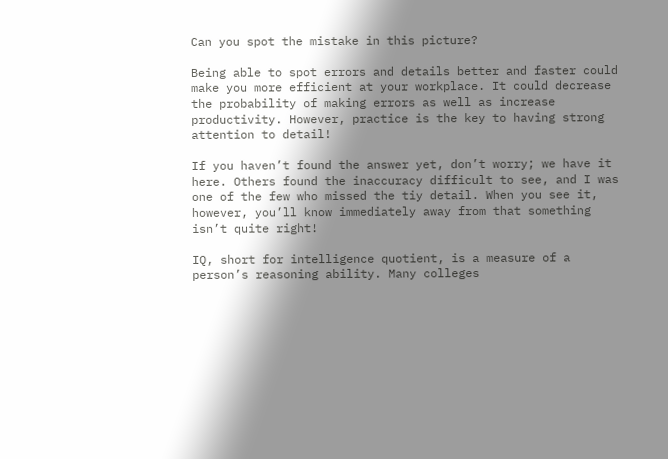Can you spot the mistake in this picture?

Being able to spot errors and details better and faster could make you more efficient at your workplace. It could decrease the probability of making errors as well as increase productivity. However, practice is the key to having strong attention to detail!

If you haven’t found the answer yet, don’t worry; we have it here. Others found the inaccuracy difficult to see, and I was one of the few who missed the tiy detail. When you see it, however, you’ll know immediately away from that something isn’t quite right!

IQ, short for intelligence quotient, is a measure of a person’s reasoning ability. Many colleges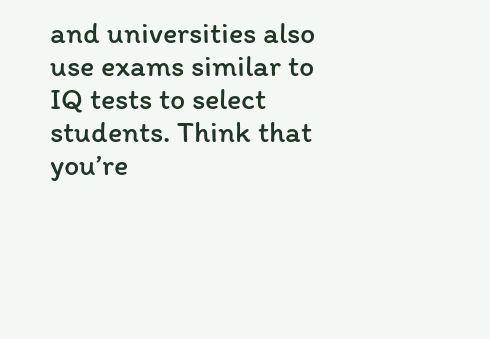and universities also use exams similar to IQ tests to select students. Think that you’re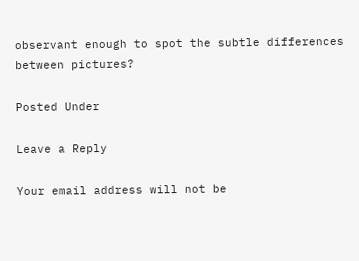observant enough to spot the subtle differences between pictures?

Posted Under

Leave a Reply

Your email address will not be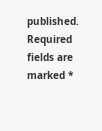published. Required fields are marked *